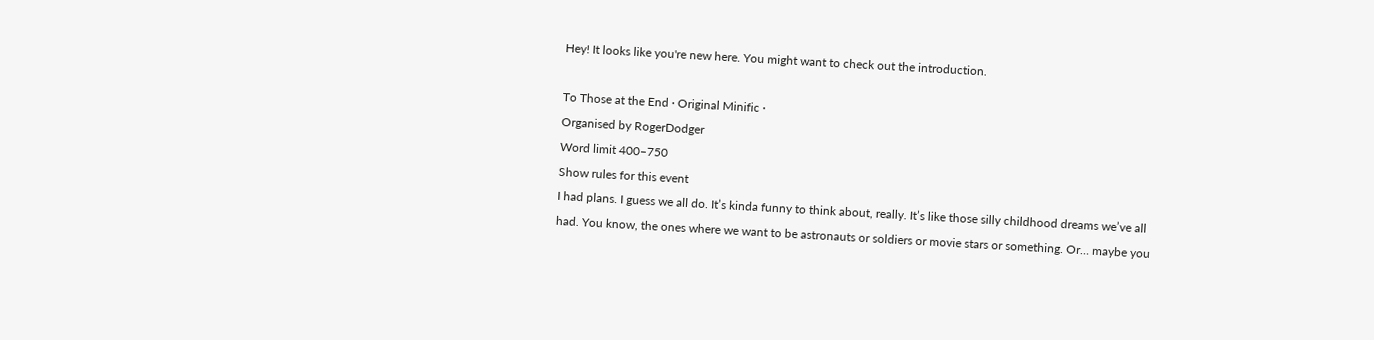Hey! It looks like you're new here. You might want to check out the introduction.

To Those at the End · Original Minific ·
Organised by RogerDodger
Word limit 400–750
Show rules for this event
I had plans. I guess we all do. It’s kinda funny to think about, really. It’s like those silly childhood dreams we’ve all had. You know, the ones where we want to be astronauts or soldiers or movie stars or something. Or… maybe you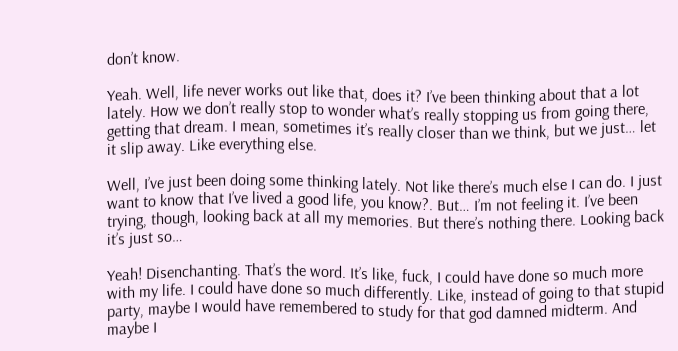don’t know.

Yeah. Well, life never works out like that, does it? I’ve been thinking about that a lot lately. How we don’t really stop to wonder what’s really stopping us from going there, getting that dream. I mean, sometimes it’s really closer than we think, but we just… let it slip away. Like everything else.

Well, I’ve just been doing some thinking lately. Not like there’s much else I can do. I just want to know that I’ve lived a good life, you know?. But… I’m not feeling it. I’ve been trying, though, looking back at all my memories. But there’s nothing there. Looking back it’s just so…

Yeah! Disenchanting. That’s the word. It’s like, fuck, I could have done so much more with my life. I could have done so much differently. Like, instead of going to that stupid party, maybe I would have remembered to study for that god damned midterm. And maybe I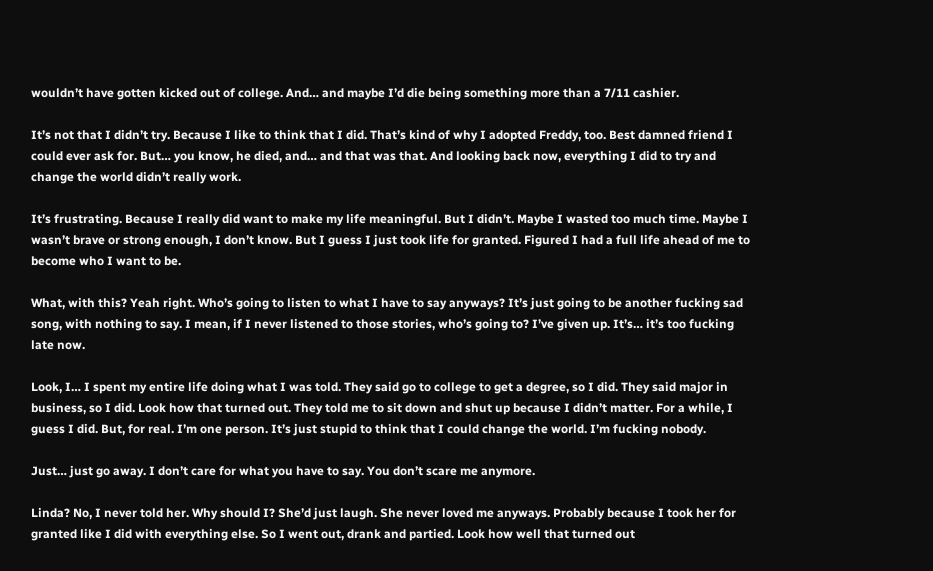wouldn’t have gotten kicked out of college. And… and maybe I’d die being something more than a 7/11 cashier.

It’s not that I didn’t try. Because I like to think that I did. That’s kind of why I adopted Freddy, too. Best damned friend I could ever ask for. But… you know, he died, and… and that was that. And looking back now, everything I did to try and change the world didn’t really work.

It’s frustrating. Because I really did want to make my life meaningful. But I didn’t. Maybe I wasted too much time. Maybe I wasn’t brave or strong enough, I don’t know. But I guess I just took life for granted. Figured I had a full life ahead of me to become who I want to be.

What, with this? Yeah right. Who’s going to listen to what I have to say anyways? It’s just going to be another fucking sad song, with nothing to say. I mean, if I never listened to those stories, who’s going to? I’ve given up. It’s… it’s too fucking late now.

Look, I… I spent my entire life doing what I was told. They said go to college to get a degree, so I did. They said major in business, so I did. Look how that turned out. They told me to sit down and shut up because I didn’t matter. For a while, I guess I did. But, for real. I’m one person. It’s just stupid to think that I could change the world. I’m fucking nobody.

Just… just go away. I don’t care for what you have to say. You don’t scare me anymore.

Linda? No, I never told her. Why should I? She’d just laugh. She never loved me anyways. Probably because I took her for granted like I did with everything else. So I went out, drank and partied. Look how well that turned out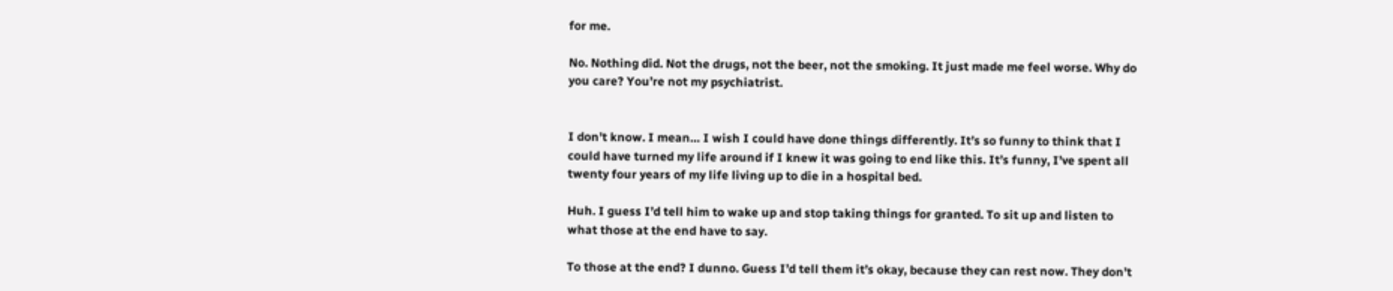for me.

No. Nothing did. Not the drugs, not the beer, not the smoking. It just made me feel worse. Why do you care? You’re not my psychiatrist.


I don’t know. I mean… I wish I could have done things differently. It’s so funny to think that I could have turned my life around if I knew it was going to end like this. It’s funny, I’ve spent all twenty four years of my life living up to die in a hospital bed.

Huh. I guess I’d tell him to wake up and stop taking things for granted. To sit up and listen to what those at the end have to say.

To those at the end? I dunno. Guess I’d tell them it’s okay, because they can rest now. They don’t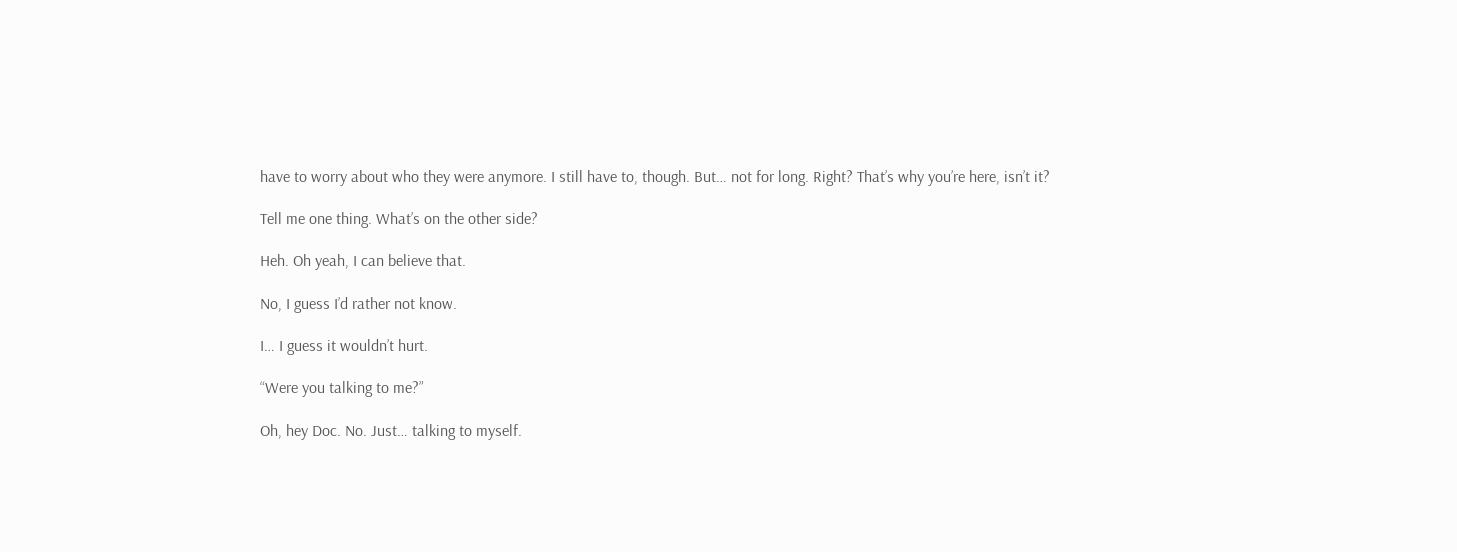have to worry about who they were anymore. I still have to, though. But… not for long. Right? That’s why you’re here, isn’t it?

Tell me one thing. What’s on the other side?

Heh. Oh yeah, I can believe that.

No, I guess I’d rather not know.

I… I guess it wouldn’t hurt.

“Were you talking to me?”

Oh, hey Doc. No. Just… talking to myself.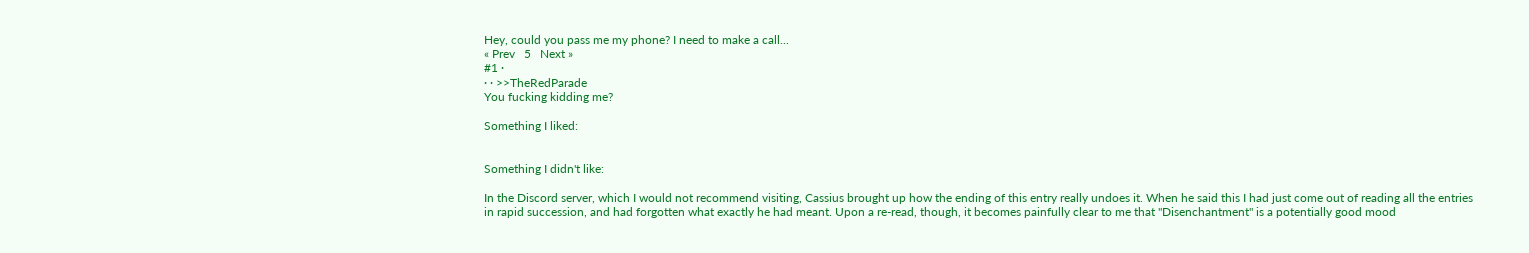Hey, could you pass me my phone? I need to make a call...
« Prev   5   Next »
#1 ·
· · >>TheRedParade
You fucking kidding me?

Something I liked:


Something I didn't like:

In the Discord server, which I would not recommend visiting, Cassius brought up how the ending of this entry really undoes it. When he said this I had just come out of reading all the entries in rapid succession, and had forgotten what exactly he had meant. Upon a re-read, though, it becomes painfully clear to me that "Disenchantment" is a potentially good mood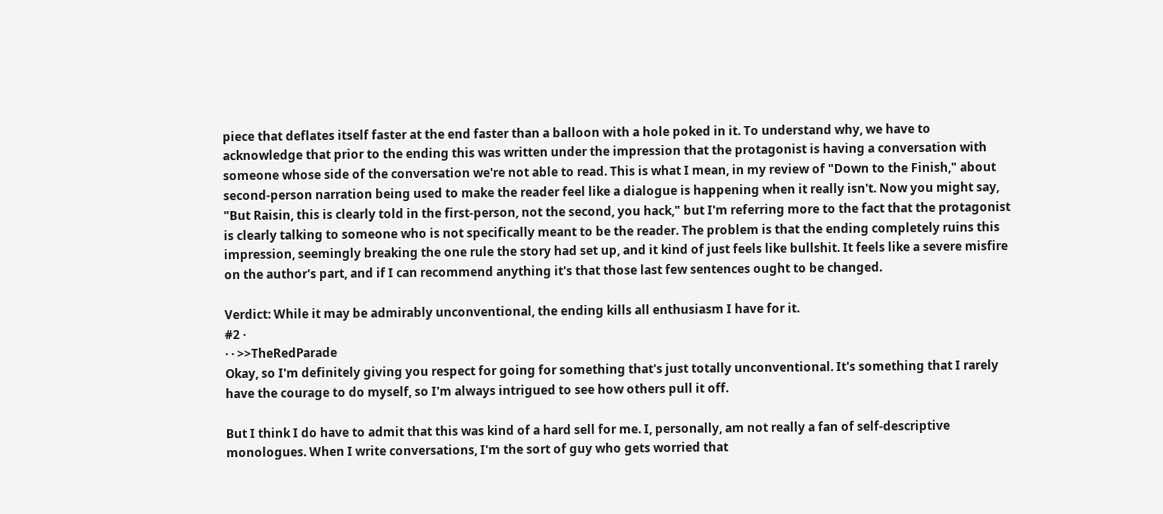piece that deflates itself faster at the end faster than a balloon with a hole poked in it. To understand why, we have to acknowledge that prior to the ending this was written under the impression that the protagonist is having a conversation with someone whose side of the conversation we're not able to read. This is what I mean, in my review of "Down to the Finish," about second-person narration being used to make the reader feel like a dialogue is happening when it really isn't. Now you might say, "But Raisin, this is clearly told in the first-person, not the second, you hack," but I'm referring more to the fact that the protagonist is clearly talking to someone who is not specifically meant to be the reader. The problem is that the ending completely ruins this impression, seemingly breaking the one rule the story had set up, and it kind of just feels like bullshit. It feels like a severe misfire on the author's part, and if I can recommend anything it's that those last few sentences ought to be changed.

Verdict: While it may be admirably unconventional, the ending kills all enthusiasm I have for it.
#2 ·
· · >>TheRedParade
Okay, so I'm definitely giving you respect for going for something that's just totally unconventional. It's something that I rarely have the courage to do myself, so I'm always intrigued to see how others pull it off.

But I think I do have to admit that this was kind of a hard sell for me. I, personally, am not really a fan of self-descriptive monologues. When I write conversations, I'm the sort of guy who gets worried that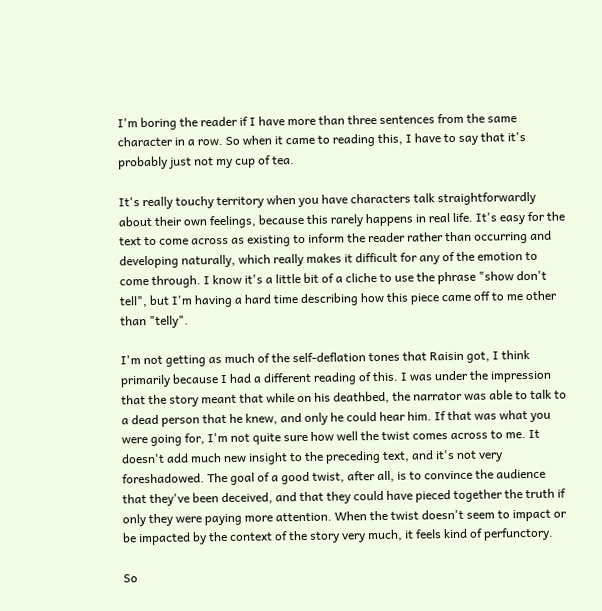I'm boring the reader if I have more than three sentences from the same character in a row. So when it came to reading this, I have to say that it's probably just not my cup of tea.

It's really touchy territory when you have characters talk straightforwardly about their own feelings, because this rarely happens in real life. It's easy for the text to come across as existing to inform the reader rather than occurring and developing naturally, which really makes it difficult for any of the emotion to come through. I know it's a little bit of a cliche to use the phrase "show don't tell", but I'm having a hard time describing how this piece came off to me other than "telly".

I'm not getting as much of the self-deflation tones that Raisin got, I think primarily because I had a different reading of this. I was under the impression that the story meant that while on his deathbed, the narrator was able to talk to a dead person that he knew, and only he could hear him. If that was what you were going for, I'm not quite sure how well the twist comes across to me. It doesn't add much new insight to the preceding text, and it's not very foreshadowed. The goal of a good twist, after all, is to convince the audience that they've been deceived, and that they could have pieced together the truth if only they were paying more attention. When the twist doesn't seem to impact or be impacted by the context of the story very much, it feels kind of perfunctory.

So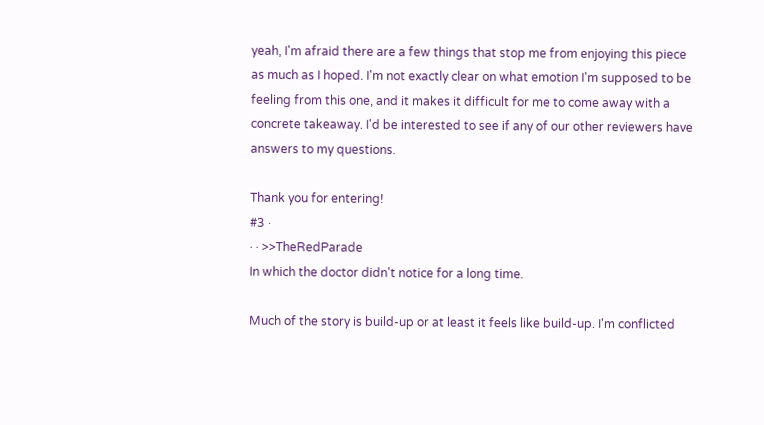yeah, I'm afraid there are a few things that stop me from enjoying this piece as much as I hoped. I'm not exactly clear on what emotion I'm supposed to be feeling from this one, and it makes it difficult for me to come away with a concrete takeaway. I'd be interested to see if any of our other reviewers have answers to my questions.

Thank you for entering!
#3 ·
· · >>TheRedParade
In which the doctor didn't notice for a long time.

Much of the story is build-up or at least it feels like build-up. I'm conflicted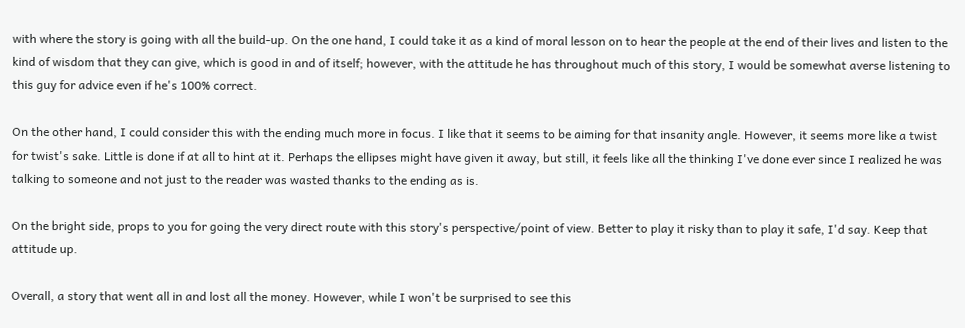with where the story is going with all the build-up. On the one hand, I could take it as a kind of moral lesson on to hear the people at the end of their lives and listen to the kind of wisdom that they can give, which is good in and of itself; however, with the attitude he has throughout much of this story, I would be somewhat averse listening to this guy for advice even if he's 100% correct.

On the other hand, I could consider this with the ending much more in focus. I like that it seems to be aiming for that insanity angle. However, it seems more like a twist for twist's sake. Little is done if at all to hint at it. Perhaps the ellipses might have given it away, but still, it feels like all the thinking I've done ever since I realized he was talking to someone and not just to the reader was wasted thanks to the ending as is.

On the bright side, props to you for going the very direct route with this story's perspective/point of view. Better to play it risky than to play it safe, I'd say. Keep that attitude up.

Overall, a story that went all in and lost all the money. However, while I won't be surprised to see this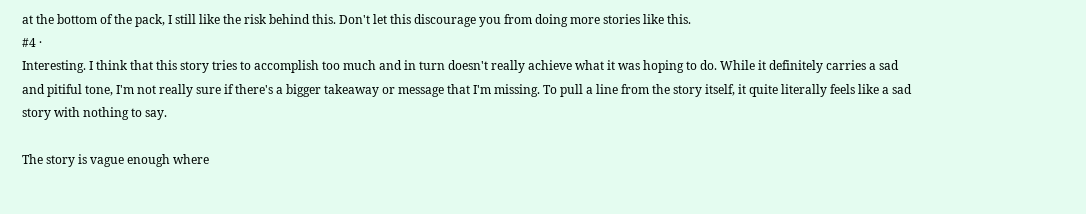at the bottom of the pack, I still like the risk behind this. Don't let this discourage you from doing more stories like this.
#4 ·
Interesting. I think that this story tries to accomplish too much and in turn doesn't really achieve what it was hoping to do. While it definitely carries a sad and pitiful tone, I'm not really sure if there's a bigger takeaway or message that I'm missing. To pull a line from the story itself, it quite literally feels like a sad story with nothing to say.

The story is vague enough where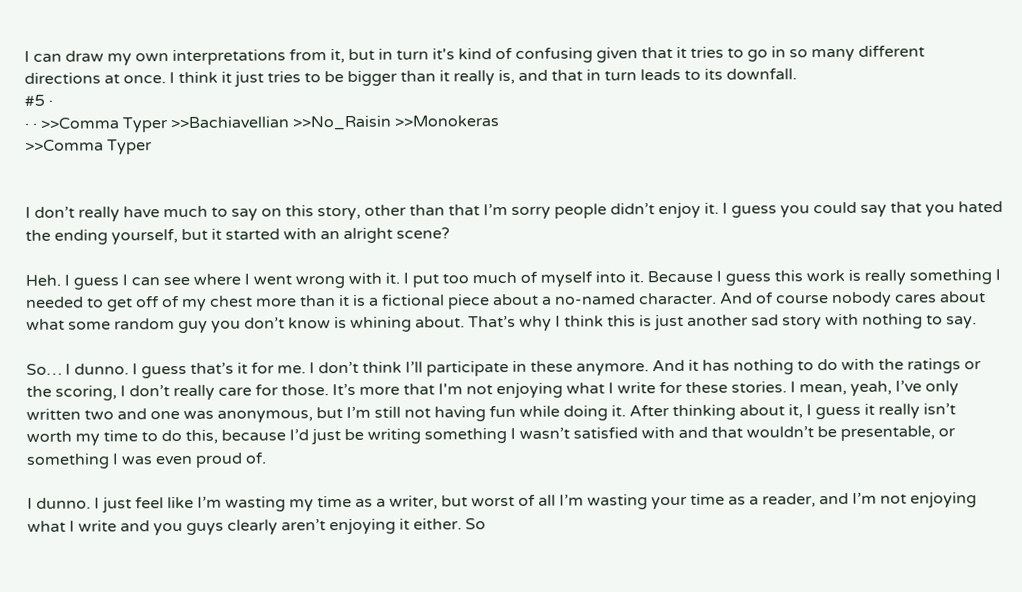I can draw my own interpretations from it, but in turn it's kind of confusing given that it tries to go in so many different directions at once. I think it just tries to be bigger than it really is, and that in turn leads to its downfall.
#5 ·
· · >>Comma Typer >>Bachiavellian >>No_Raisin >>Monokeras
>>Comma Typer


I don’t really have much to say on this story, other than that I’m sorry people didn’t enjoy it. I guess you could say that you hated the ending yourself, but it started with an alright scene?

Heh. I guess I can see where I went wrong with it. I put too much of myself into it. Because I guess this work is really something I needed to get off of my chest more than it is a fictional piece about a no-named character. And of course nobody cares about what some random guy you don’t know is whining about. That’s why I think this is just another sad story with nothing to say.

So… I dunno. I guess that’s it for me. I don’t think I’ll participate in these anymore. And it has nothing to do with the ratings or the scoring, I don’t really care for those. It’s more that I'm not enjoying what I write for these stories. I mean, yeah, I’ve only written two and one was anonymous, but I’m still not having fun while doing it. After thinking about it, I guess it really isn’t worth my time to do this, because I’d just be writing something I wasn’t satisfied with and that wouldn’t be presentable, or something I was even proud of.

I dunno. I just feel like I’m wasting my time as a writer, but worst of all I’m wasting your time as a reader, and I’m not enjoying what I write and you guys clearly aren’t enjoying it either. So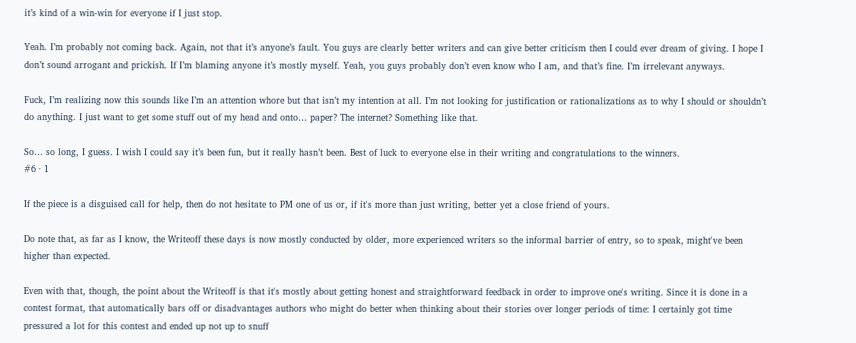it’s kind of a win-win for everyone if I just stop.

Yeah. I’m probably not coming back. Again, not that it’s anyone’s fault. You guys are clearly better writers and can give better criticism then I could ever dream of giving. I hope I don’t sound arrogant and prickish. If I’m blaming anyone it’s mostly myself. Yeah, you guys probably don’t even know who I am, and that’s fine. I’m irrelevant anyways.

Fuck, I’m realizing now this sounds like I’m an attention whore but that isn’t my intention at all. I’m not looking for justification or rationalizations as to why I should or shouldn’t do anything. I just want to get some stuff out of my head and onto… paper? The internet? Something like that.

So… so long, I guess. I wish I could say it’s been fun, but it really hasn’t been. Best of luck to everyone else in their writing and congratulations to the winners.
#6 · 1

If the piece is a disguised call for help, then do not hesitate to PM one of us or, if it's more than just writing, better yet a close friend of yours.

Do note that, as far as I know, the Writeoff these days is now mostly conducted by older, more experienced writers so the informal barrier of entry, so to speak, might've been higher than expected.

Even with that, though, the point about the Writeoff is that it's mostly about getting honest and straightforward feedback in order to improve one's writing. Since it is done in a contest format, that automatically bars off or disadvantages authors who might do better when thinking about their stories over longer periods of time: I certainly got time pressured a lot for this contest and ended up not up to snuff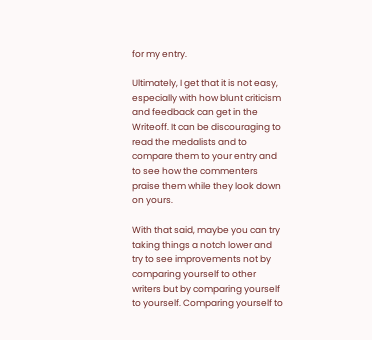for my entry.

Ultimately, I get that it is not easy, especially with how blunt criticism and feedback can get in the Writeoff. It can be discouraging to read the medalists and to compare them to your entry and to see how the commenters praise them while they look down on yours.

With that said, maybe you can try taking things a notch lower and try to see improvements not by comparing yourself to other writers but by comparing yourself to yourself. Comparing yourself to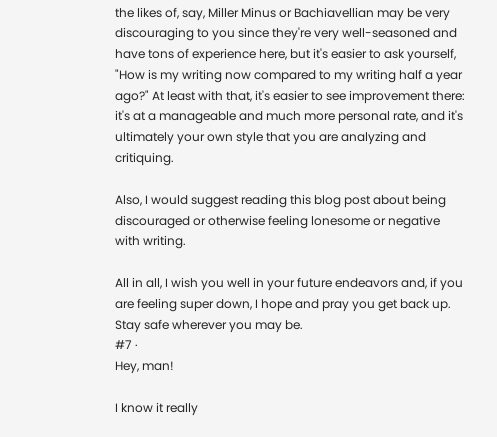the likes of, say, Miller Minus or Bachiavellian may be very discouraging to you since they're very well-seasoned and have tons of experience here, but it's easier to ask yourself, "How is my writing now compared to my writing half a year ago?" At least with that, it's easier to see improvement there: it's at a manageable and much more personal rate, and it's ultimately your own style that you are analyzing and critiquing.

Also, I would suggest reading this blog post about being discouraged or otherwise feeling lonesome or negative with writing.

All in all, I wish you well in your future endeavors and, if you are feeling super down, I hope and pray you get back up. Stay safe wherever you may be.
#7 ·
Hey, man!

I know it really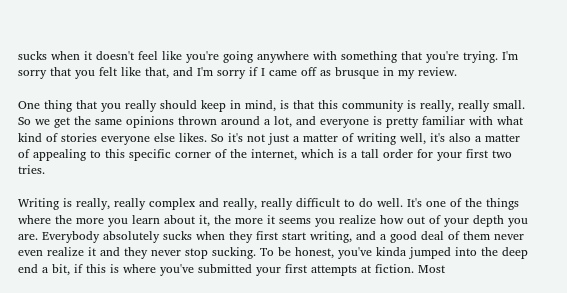sucks when it doesn't feel like you're going anywhere with something that you're trying. I'm sorry that you felt like that, and I'm sorry if I came off as brusque in my review.

One thing that you really should keep in mind, is that this community is really, really small. So we get the same opinions thrown around a lot, and everyone is pretty familiar with what kind of stories everyone else likes. So it's not just a matter of writing well, it's also a matter of appealing to this specific corner of the internet, which is a tall order for your first two tries.

Writing is really, really complex and really, really difficult to do well. It's one of the things where the more you learn about it, the more it seems you realize how out of your depth you are. Everybody absolutely sucks when they first start writing, and a good deal of them never even realize it and they never stop sucking. To be honest, you've kinda jumped into the deep end a bit, if this is where you've submitted your first attempts at fiction. Most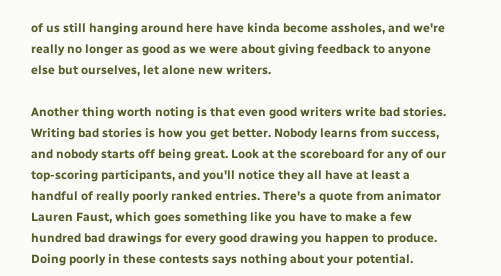of us still hanging around here have kinda become assholes, and we're really no longer as good as we were about giving feedback to anyone else but ourselves, let alone new writers.

Another thing worth noting is that even good writers write bad stories. Writing bad stories is how you get better. Nobody learns from success, and nobody starts off being great. Look at the scoreboard for any of our top-scoring participants, and you'll notice they all have at least a handful of really poorly ranked entries. There's a quote from animator Lauren Faust, which goes something like you have to make a few hundred bad drawings for every good drawing you happen to produce. Doing poorly in these contests says nothing about your potential.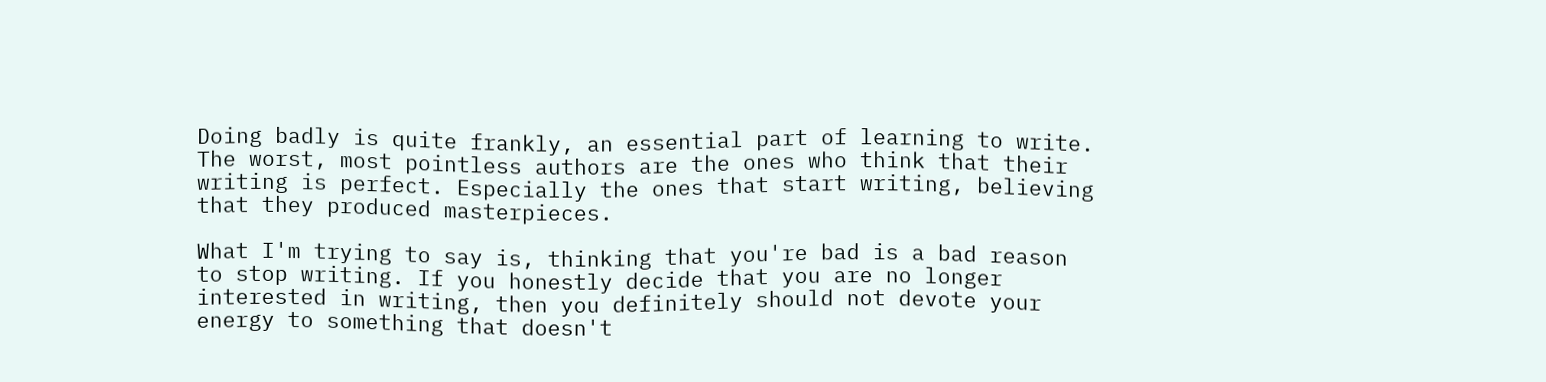Doing badly is quite frankly, an essential part of learning to write. The worst, most pointless authors are the ones who think that their writing is perfect. Especially the ones that start writing, believing that they produced masterpieces.

What I'm trying to say is, thinking that you're bad is a bad reason to stop writing. If you honestly decide that you are no longer interested in writing, then you definitely should not devote your energy to something that doesn't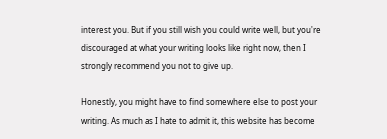interest you. But if you still wish you could write well, but you're discouraged at what your writing looks like right now, then I strongly recommend you not to give up.

Honestly, you might have to find somewhere else to post your writing. As much as I hate to admit it, this website has become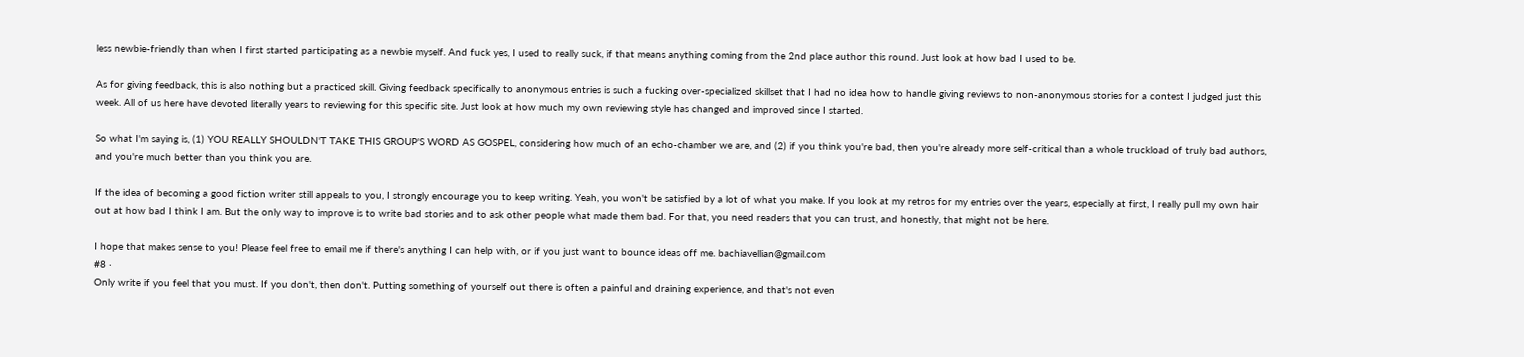less newbie-friendly than when I first started participating as a newbie myself. And fuck yes, I used to really suck, if that means anything coming from the 2nd place author this round. Just look at how bad I used to be.

As for giving feedback, this is also nothing but a practiced skill. Giving feedback specifically to anonymous entries is such a fucking over-specialized skillset that I had no idea how to handle giving reviews to non-anonymous stories for a contest I judged just this week. All of us here have devoted literally years to reviewing for this specific site. Just look at how much my own reviewing style has changed and improved since I started.

So what I'm saying is, (1) YOU REALLY SHOULDN'T TAKE THIS GROUP'S WORD AS GOSPEL, considering how much of an echo-chamber we are, and (2) if you think you're bad, then you're already more self-critical than a whole truckload of truly bad authors, and you're much better than you think you are.

If the idea of becoming a good fiction writer still appeals to you, I strongly encourage you to keep writing. Yeah, you won't be satisfied by a lot of what you make. If you look at my retros for my entries over the years, especially at first, I really pull my own hair out at how bad I think I am. But the only way to improve is to write bad stories and to ask other people what made them bad. For that, you need readers that you can trust, and honestly, that might not be here.

I hope that makes sense to you! Please feel free to email me if there's anything I can help with, or if you just want to bounce ideas off me. bachiavellian@gmail.com
#8 ·
Only write if you feel that you must. If you don't, then don't. Putting something of yourself out there is often a painful and draining experience, and that's not even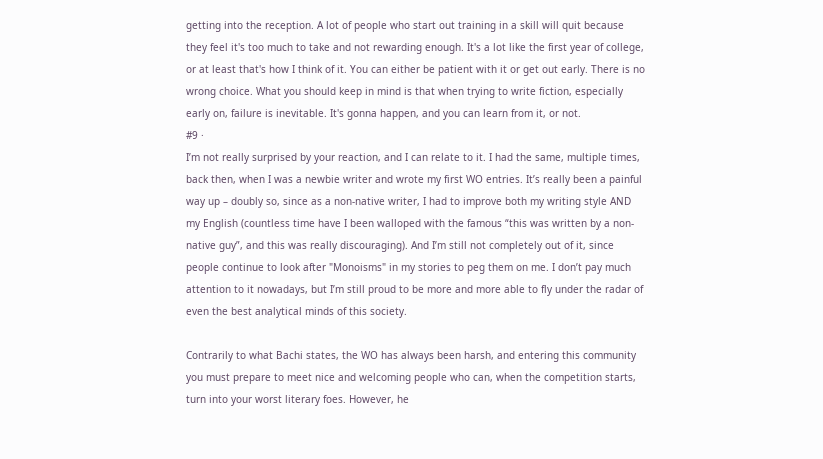getting into the reception. A lot of people who start out training in a skill will quit because they feel it's too much to take and not rewarding enough. It's a lot like the first year of college, or at least that's how I think of it. You can either be patient with it or get out early. There is no wrong choice. What you should keep in mind is that when trying to write fiction, especially early on, failure is inevitable. It's gonna happen, and you can learn from it, or not.
#9 ·
I’m not really surprised by your reaction, and I can relate to it. I had the same, multiple times, back then, when I was a newbie writer and wrote my first WO entries. It’s really been a painful way up – doubly so, since as a non-native writer, I had to improve both my writing style AND my English (countless time have I been walloped with the famous “this was written by a non-native guy”, and this was really discouraging). And I’m still not completely out of it, since people continue to look after "Monoisms" in my stories to peg them on me. I don’t pay much attention to it nowadays, but I’m still proud to be more and more able to fly under the radar of even the best analytical minds of this society.

Contrarily to what Bachi states, the WO has always been harsh, and entering this community you must prepare to meet nice and welcoming people who can, when the competition starts, turn into your worst literary foes. However, he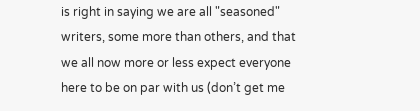is right in saying we are all "seasoned" writers, some more than others, and that we all now more or less expect everyone here to be on par with us (don’t get me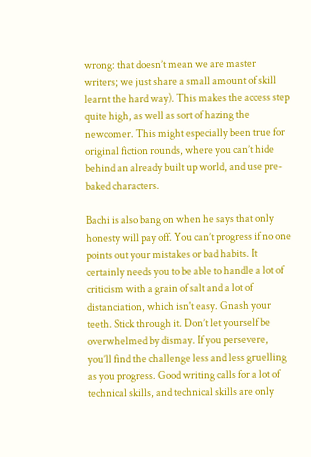wrong: that doesn’t mean we are master writers; we just share a small amount of skill learnt the hard way). This makes the access step quite high, as well as sort of hazing the newcomer. This might especially been true for original fiction rounds, where you can’t hide behind an already built up world, and use pre-baked characters.

Bachi is also bang on when he says that only honesty will pay off. You can’t progress if no one points out your mistakes or bad habits. It certainly needs you to be able to handle a lot of criticism with a grain of salt and a lot of distanciation, which isn't easy. Gnash your teeth. Stick through it. Don’t let yourself be overwhelmed by dismay. If you persevere, you’ll find the challenge less and less gruelling as you progress. Good writing calls for a lot of technical skills, and technical skills are only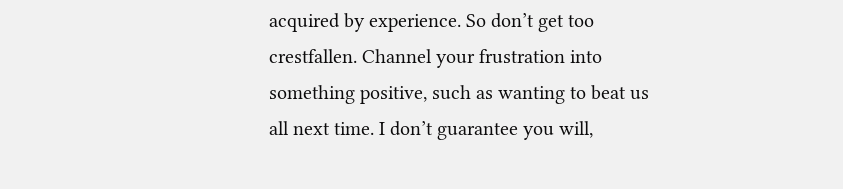acquired by experience. So don’t get too crestfallen. Channel your frustration into something positive, such as wanting to beat us all next time. I don’t guarantee you will,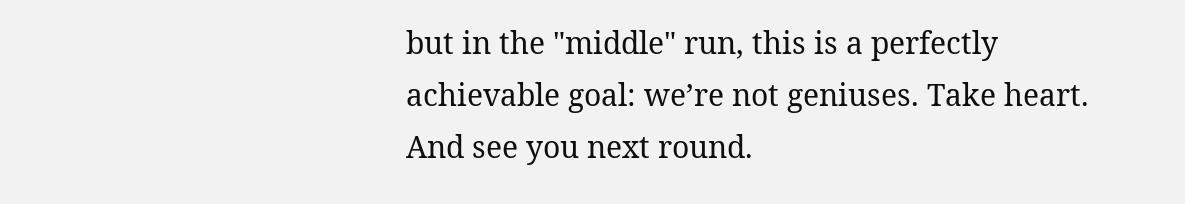but in the "middle" run, this is a perfectly achievable goal: we’re not geniuses. Take heart. And see you next round.